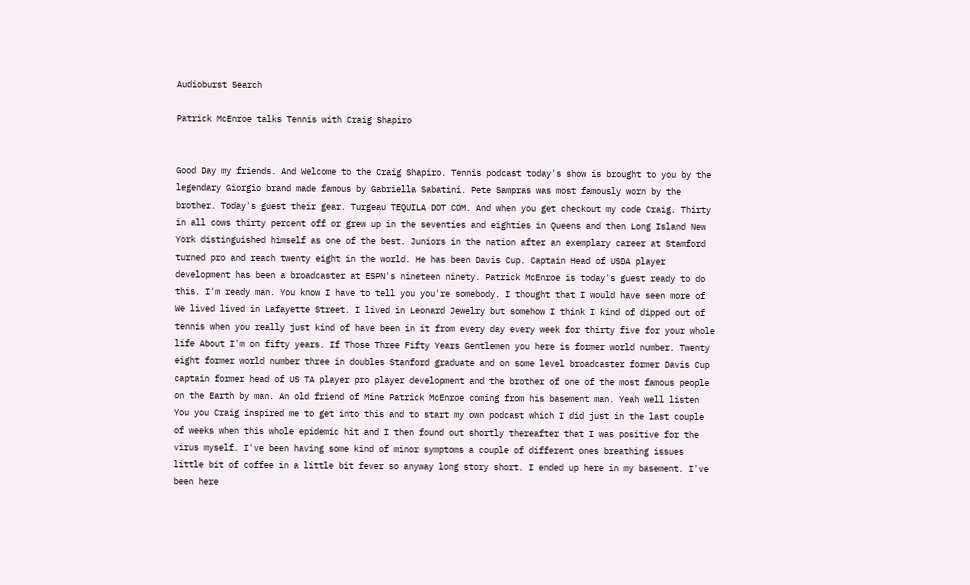Audioburst Search

Patrick McEnroe talks Tennis with Craig Shapiro


Good Day my friends. And Welcome to the Craig Shapiro. Tennis podcast today's show is brought to you by the legendary Giorgio brand made famous by Gabriella Sabatini. Pete Sampras was most famously worn by the brother. Today's guest their gear. Turgeau TEQUILA DOT COM. And when you get checkout my code Craig. Thirty in all cows thirty percent off or grew up in the seventies and eighties in Queens and then Long Island New York distinguished himself as one of the best. Juniors in the nation after an exemplary career at Stamford turned pro and reach twenty eight in the world. He has been Davis Cup. Captain Head of USDA player development has been a broadcaster at ESPN's nineteen ninety. Patrick McEnroe is today's guest ready to do this. I'm ready man. You know I have to tell you you're somebody. I thought that I would have seen more of We lived lived in Lafayette Street. I lived in Leonard Jewelry but somehow I think I kind of dipped out of tennis when you really just kind of have been in it from every day every week for thirty five for your whole life About I'm on fifty years. If Those Three Fifty Years Gentlemen you here is former world number. Twenty eight former world number three in doubles Stanford graduate and on some level broadcaster former Davis Cup captain former head of US TA player pro player development and the brother of one of the most famous people on the Earth by man. An old friend of Mine Patrick McEnroe coming from his basement man. Yeah well listen You you Craig inspired me to get into this and to start my own podcast which I did just in the last couple of weeks when this whole epidemic hit and I then found out shortly thereafter that I was positive for the virus myself. I've been having some kind of minor symptoms a couple of different ones breathing issues little bit of coffee in a little bit fever so anyway long story short. I ended up here in my basement. I've been here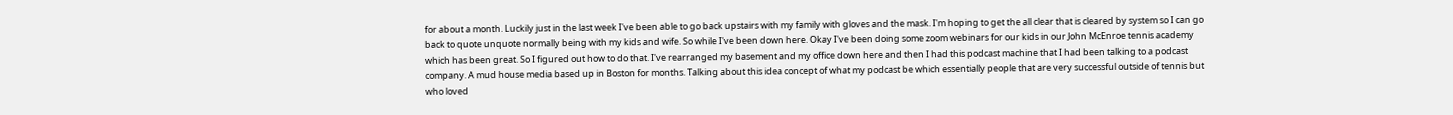for about a month. Luckily just in the last week I've been able to go back upstairs with my family with gloves and the mask. I'm hoping to get the all clear that is cleared by system so I can go back to quote unquote normally being with my kids and wife. So while I've been down here. Okay I've been doing some zoom webinars for our kids in our John McEnroe tennis academy which has been great. So I figured out how to do that. I've rearranged my basement and my office down here and then I had this podcast machine that I had been talking to a podcast company. A mud house media based up in Boston for months. Talking about this idea concept of what my podcast be which essentially people that are very successful outside of tennis but who loved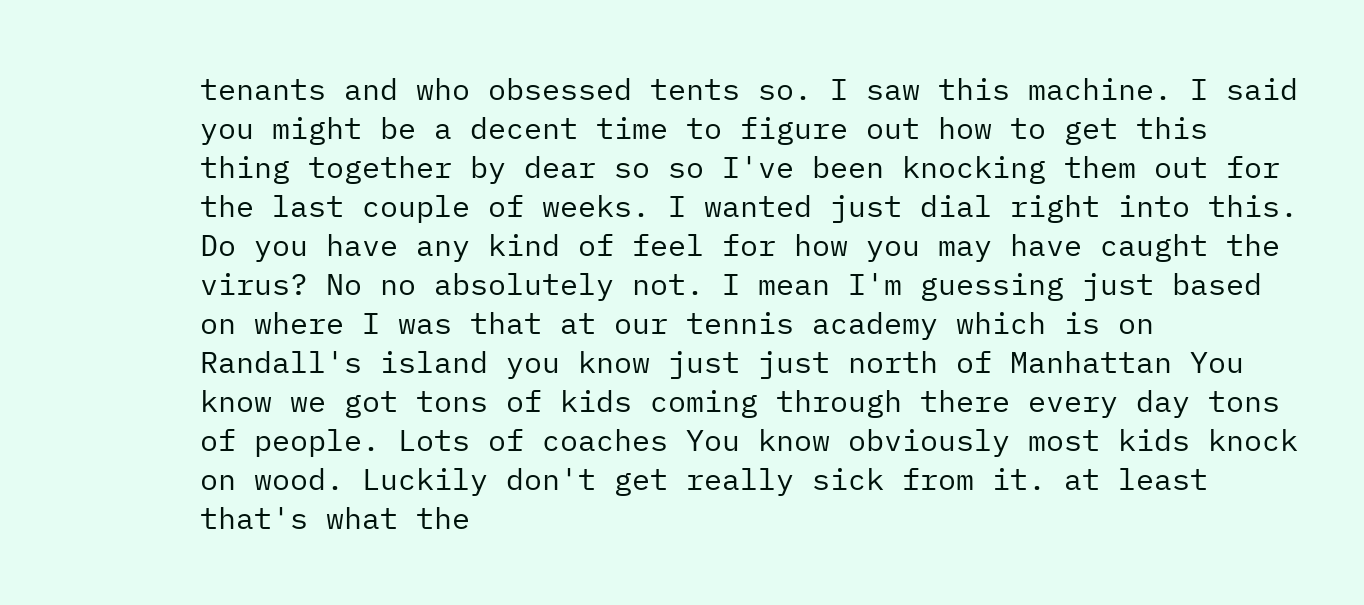tenants and who obsessed tents so. I saw this machine. I said you might be a decent time to figure out how to get this thing together by dear so so I've been knocking them out for the last couple of weeks. I wanted just dial right into this. Do you have any kind of feel for how you may have caught the virus? No no absolutely not. I mean I'm guessing just based on where I was that at our tennis academy which is on Randall's island you know just just north of Manhattan You know we got tons of kids coming through there every day tons of people. Lots of coaches You know obviously most kids knock on wood. Luckily don't get really sick from it. at least that's what the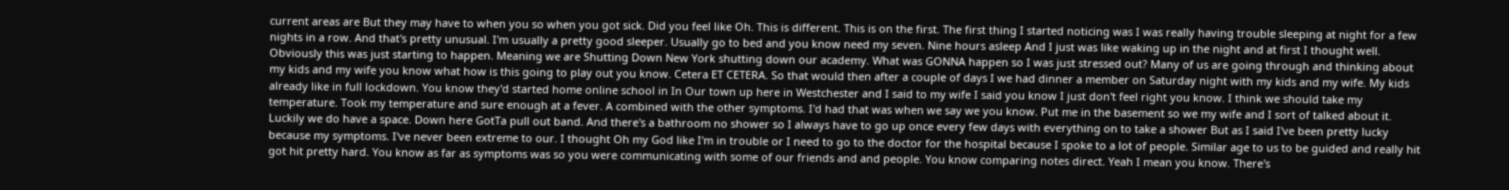current areas are But they may have to when you so when you got sick. Did you feel like Oh. This is different. This is on the first. The first thing I started noticing was I was really having trouble sleeping at night for a few nights in a row. And that's pretty unusual. I'm usually a pretty good sleeper. Usually go to bed and you know need my seven. Nine hours asleep And I just was like waking up in the night and at first I thought well. Obviously this was just starting to happen. Meaning we are Shutting Down New York shutting down our academy. What was GONNA happen so I was just stressed out? Many of us are going through and thinking about my kids and my wife you know what how is this going to play out you know. Cetera ET CETERA. So that would then after a couple of days I we had dinner a member on Saturday night with my kids and my wife. My kids already like in full lockdown. You know they'd started home online school in In Our town up here in Westchester and I said to my wife I said you know I just don't feel right you know. I think we should take my temperature. Took my temperature and sure enough at a fever. A combined with the other symptoms. I'd had that was when we say we you know. Put me in the basement so we my wife and I sort of talked about it. Luckily we do have a space. Down here GotTa pull out band. And there's a bathroom no shower so I always have to go up once every few days with everything on to take a shower But as I said I've been pretty lucky because my symptoms. I've never been extreme to our. I thought Oh my God like I'm in trouble or I need to go to the doctor for the hospital because I spoke to a lot of people. Similar age to us to be guided and really hit got hit pretty hard. You know as far as symptoms was so you were communicating with some of our friends and and people. You know comparing notes direct. Yeah I mean you know. There's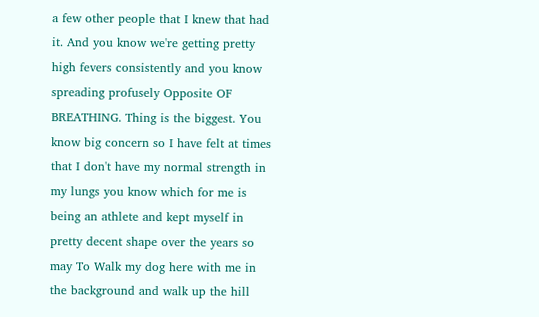a few other people that I knew that had it. And you know we're getting pretty high fevers consistently and you know spreading profusely Opposite OF BREATHING. Thing is the biggest. You know big concern so I have felt at times that I don't have my normal strength in my lungs you know which for me is being an athlete and kept myself in pretty decent shape over the years so may To Walk my dog here with me in the background and walk up the hill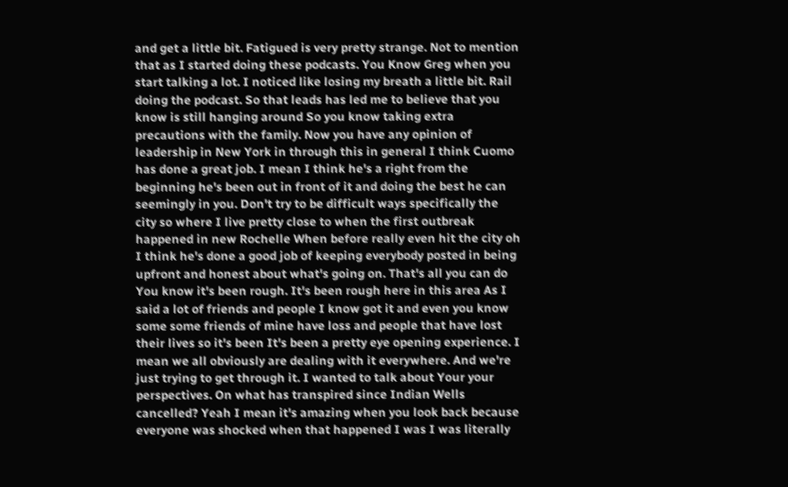and get a little bit. Fatigued is very pretty strange. Not to mention that as I started doing these podcasts. You Know Greg when you start talking a lot. I noticed like losing my breath a little bit. Rail doing the podcast. So that leads has led me to believe that you know is still hanging around So you know taking extra precautions with the family. Now you have any opinion of leadership in New York in through this in general I think Cuomo has done a great job. I mean I think he's a right from the beginning he's been out in front of it and doing the best he can seemingly in you. Don't try to be difficult ways specifically the city so where I live pretty close to when the first outbreak happened in new Rochelle When before really even hit the city oh I think he's done a good job of keeping everybody posted in being upfront and honest about what's going on. That's all you can do You know it's been rough. It's been rough here in this area As I said a lot of friends and people I know got it and even you know some some friends of mine have loss and people that have lost their lives so it's been It's been a pretty eye opening experience. I mean we all obviously are dealing with it everywhere. And we're just trying to get through it. I wanted to talk about Your your perspectives. On what has transpired since Indian Wells cancelled? Yeah I mean it's amazing when you look back because everyone was shocked when that happened I was I was literally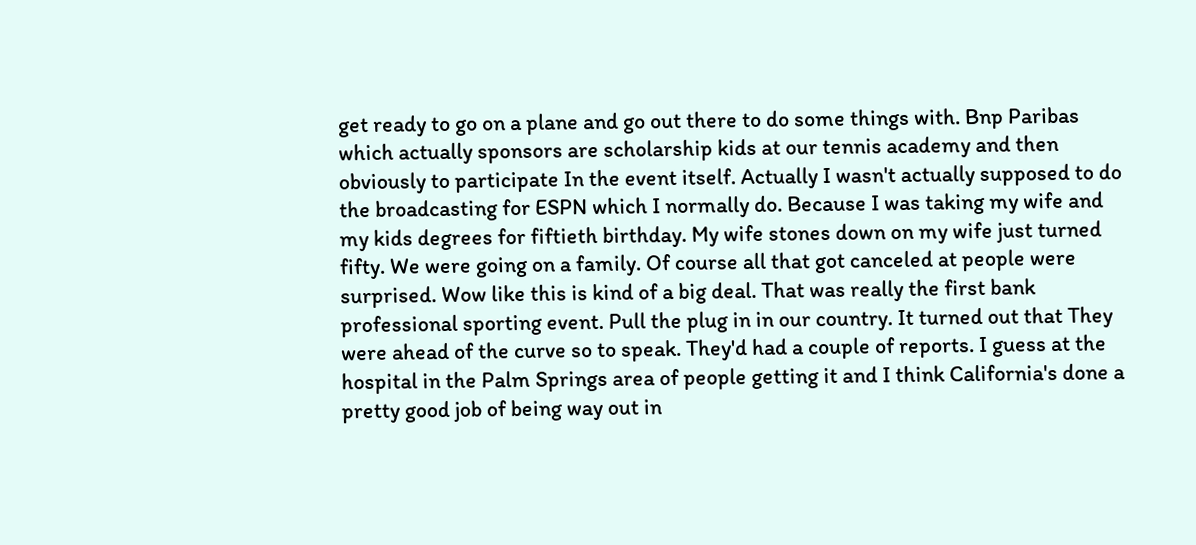get ready to go on a plane and go out there to do some things with. Bnp Paribas which actually sponsors are scholarship kids at our tennis academy and then obviously to participate In the event itself. Actually I wasn't actually supposed to do the broadcasting for ESPN which I normally do. Because I was taking my wife and my kids degrees for fiftieth birthday. My wife stones down on my wife just turned fifty. We were going on a family. Of course all that got canceled at people were surprised. Wow like this is kind of a big deal. That was really the first bank professional sporting event. Pull the plug in in our country. It turned out that They were ahead of the curve so to speak. They'd had a couple of reports. I guess at the hospital in the Palm Springs area of people getting it and I think California's done a pretty good job of being way out in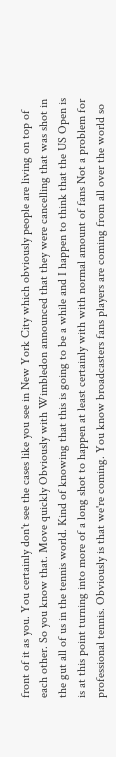front of it as you. You certainly don't see the cases like you see in New York City which obviously people are living on top of each other. So you know that. Move quickly Obviously with Wimbledon announced that they were cancelling that was shot in the gut all of us in the tennis world. Kind of knowing that this is going to be a while and I happen to think that the US Open is is at this point turning into more of a long shot to happen at least certainly with with normal amount of fans Not a problem for professional tennis. Obviously is that we're coming. You know broadcasters fans players are coming from all over the world so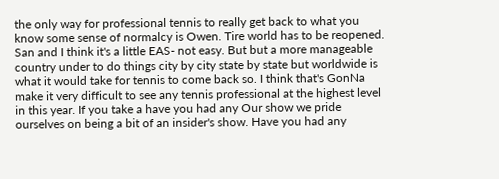the only way for professional tennis to really get back to what you know some sense of normalcy is Owen. Tire world has to be reopened. San and I think it's a little EAS- not easy. But but a more manageable country under to do things city by city state by state but worldwide is what it would take for tennis to come back so. I think that's GonNa make it very difficult to see any tennis professional at the highest level in this year. If you take a have you had any Our show we pride ourselves on being a bit of an insider's show. Have you had any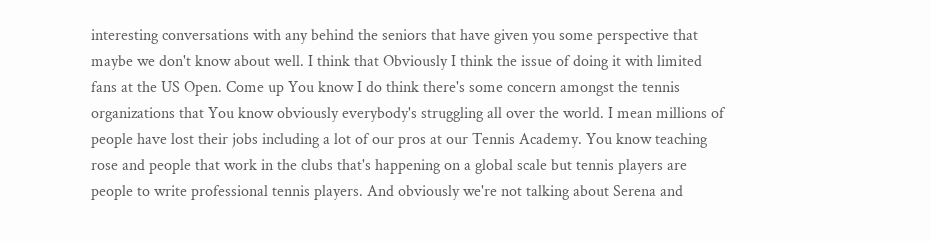interesting conversations with any behind the seniors that have given you some perspective that maybe we don't know about well. I think that Obviously I think the issue of doing it with limited fans at the US Open. Come up You know I do think there's some concern amongst the tennis organizations that You know obviously everybody's struggling all over the world. I mean millions of people have lost their jobs including a lot of our pros at our Tennis Academy. You know teaching rose and people that work in the clubs that's happening on a global scale but tennis players are people to write professional tennis players. And obviously we're not talking about Serena and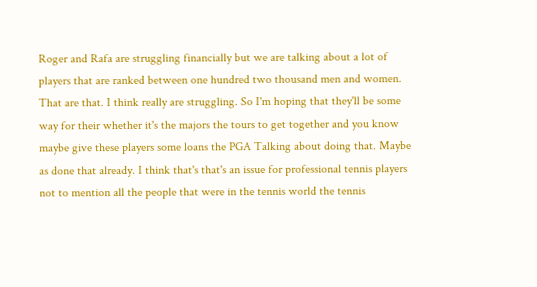Roger and Rafa are struggling financially but we are talking about a lot of players that are ranked between one hundred two thousand men and women. That are that. I think really are struggling. So I'm hoping that they'll be some way for their whether it's the majors the tours to get together and you know maybe give these players some loans the PGA Talking about doing that. Maybe as done that already. I think that's that's an issue for professional tennis players not to mention all the people that were in the tennis world the tennis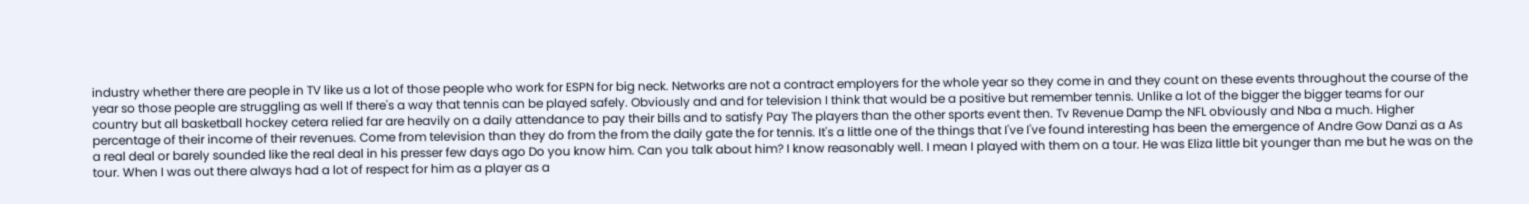industry whether there are people in TV like us a lot of those people who work for ESPN for big neck. Networks are not a contract employers for the whole year so they come in and they count on these events throughout the course of the year so those people are struggling as well If there's a way that tennis can be played safely. Obviously and and for television I think that would be a positive but remember tennis. Unlike a lot of the bigger the bigger teams for our country but all basketball hockey cetera relied far are heavily on a daily attendance to pay their bills and to satisfy Pay The players than the other sports event then. Tv Revenue Damp the NFL obviously and Nba a much. Higher percentage of their income of their revenues. Come from television than they do from the from the daily gate the for tennis. It's a little one of the things that I've I've found interesting has been the emergence of Andre Gow Danzi as a As a real deal or barely sounded like the real deal in his presser few days ago Do you know him. Can you talk about him? I know reasonably well. I mean I played with them on a tour. He was Eliza little bit younger than me but he was on the tour. When I was out there always had a lot of respect for him as a player as a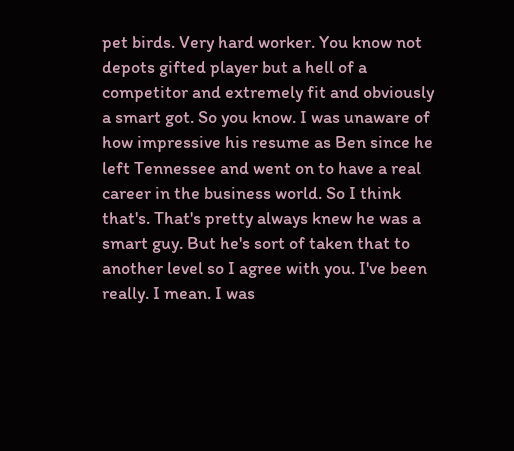pet birds. Very hard worker. You know not depots gifted player but a hell of a competitor and extremely fit and obviously a smart got. So you know. I was unaware of how impressive his resume as Ben since he left Tennessee and went on to have a real career in the business world. So I think that's. That's pretty always knew he was a smart guy. But he's sort of taken that to another level so I agree with you. I've been really. I mean. I was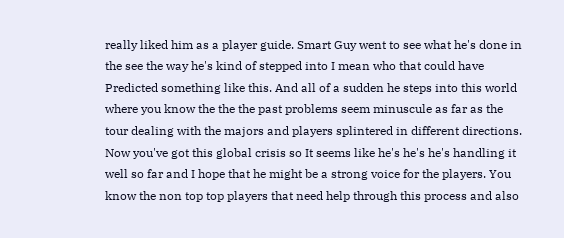really liked him as a player guide. Smart Guy went to see what he's done in the see the way he's kind of stepped into I mean who that could have Predicted something like this. And all of a sudden he steps into this world where you know the the the past problems seem minuscule as far as the tour dealing with the majors and players splintered in different directions. Now you've got this global crisis so It seems like he's he's he's handling it well so far and I hope that he might be a strong voice for the players. You know the non top top players that need help through this process and also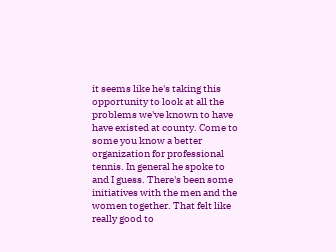it seems like he's taking this opportunity to look at all the problems we've known to have have existed at county. Come to some you know a better organization for professional tennis. In general he spoke to and I guess. There's been some initiatives with the men and the women together. That felt like really good to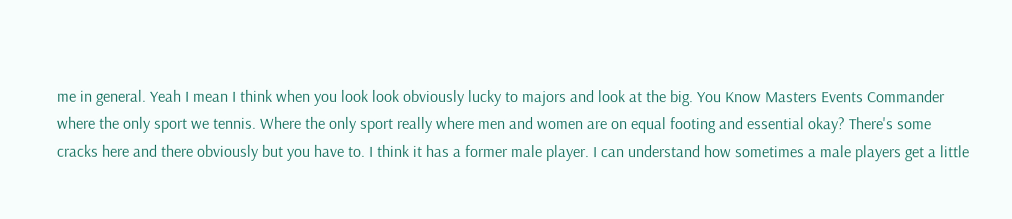me in general. Yeah I mean I think when you look look obviously lucky to majors and look at the big. You Know Masters Events Commander where the only sport we tennis. Where the only sport really where men and women are on equal footing and essential okay? There's some cracks here and there obviously but you have to. I think it has a former male player. I can understand how sometimes a male players get a little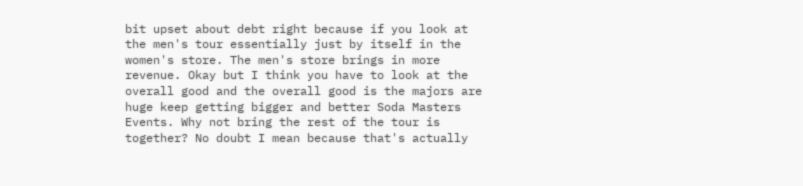bit upset about debt right because if you look at the men's tour essentially just by itself in the women's store. The men's store brings in more revenue. Okay but I think you have to look at the overall good and the overall good is the majors are huge keep getting bigger and better Soda Masters Events. Why not bring the rest of the tour is together? No doubt I mean because that's actually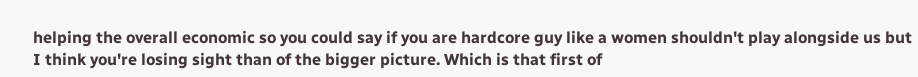helping the overall economic so you could say if you are hardcore guy like a women shouldn't play alongside us but I think you're losing sight than of the bigger picture. Which is that first of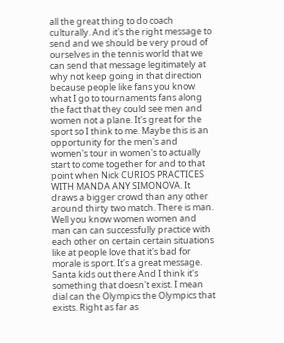all the great thing to do coach culturally. And it's the right message to send and we should be very proud of ourselves in the tennis world that we can send that message legitimately at why not keep going in that direction because people like fans you know what I go to tournaments fans along the fact that they could see men and women not a plane. It's great for the sport so I think to me. Maybe this is an opportunity for the men's and women's tour in women's to actually start to come together for and to that point when Nick CURIOS PRACTICES WITH MANDA ANY SIMONOVA. It draws a bigger crowd than any other around thirty two match. There is man. Well you know women women and man can can successfully practice with each other on certain certain situations like at people love that it's bad for morale is sport. It's a great message. Santa kids out there And I think it's something that doesn't exist. I mean dial can the Olympics the Olympics that exists. Right as far as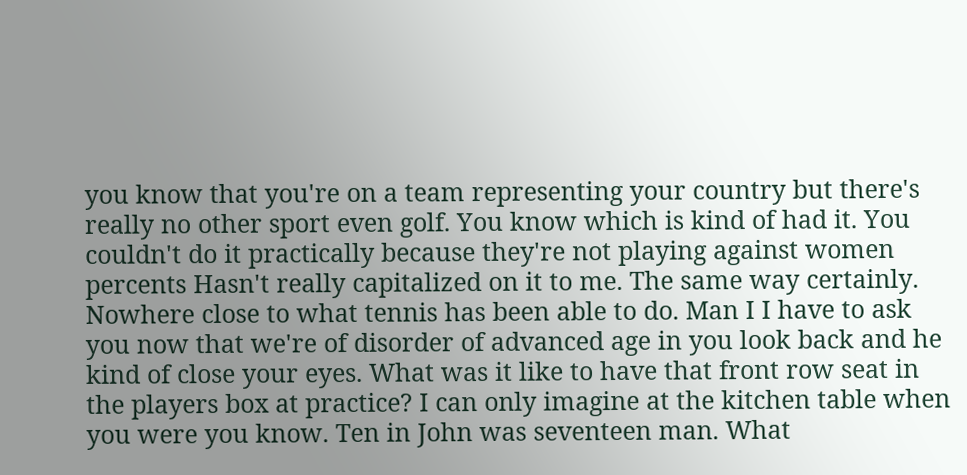you know that you're on a team representing your country but there's really no other sport even golf. You know which is kind of had it. You couldn't do it practically because they're not playing against women percents Hasn't really capitalized on it to me. The same way certainly. Nowhere close to what tennis has been able to do. Man I I have to ask you now that we're of disorder of advanced age in you look back and he kind of close your eyes. What was it like to have that front row seat in the players box at practice? I can only imagine at the kitchen table when you were you know. Ten in John was seventeen man. What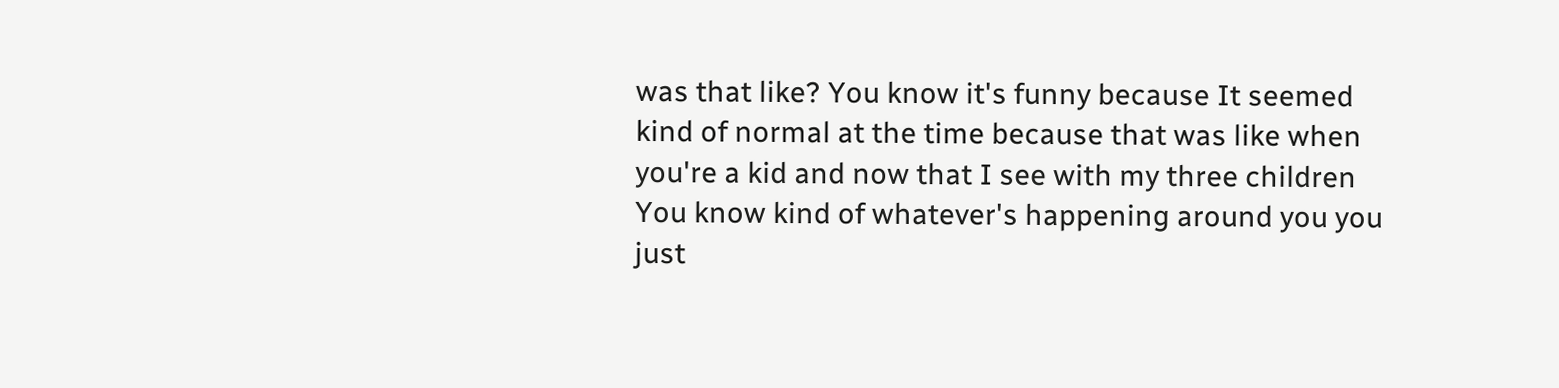was that like? You know it's funny because It seemed kind of normal at the time because that was like when you're a kid and now that I see with my three children You know kind of whatever's happening around you you just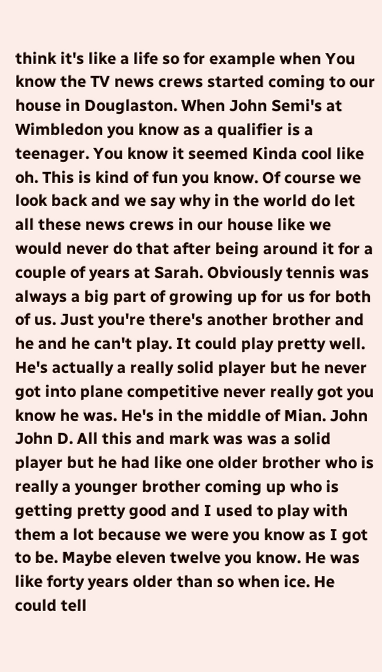think it's like a life so for example when You know the TV news crews started coming to our house in Douglaston. When John Semi's at Wimbledon you know as a qualifier is a teenager. You know it seemed Kinda cool like oh. This is kind of fun you know. Of course we look back and we say why in the world do let all these news crews in our house like we would never do that after being around it for a couple of years at Sarah. Obviously tennis was always a big part of growing up for us for both of us. Just you're there's another brother and he and he can't play. It could play pretty well. He's actually a really solid player but he never got into plane competitive never really got you know he was. He's in the middle of Mian. John John D. All this and mark was was a solid player but he had like one older brother who is really a younger brother coming up who is getting pretty good and I used to play with them a lot because we were you know as I got to be. Maybe eleven twelve you know. He was like forty years older than so when ice. He could tell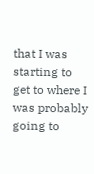that I was starting to get to where I was probably going to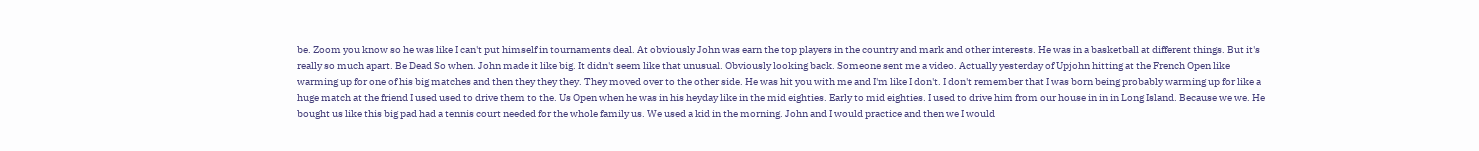be. Zoom you know so he was like I can't put himself in tournaments deal. At obviously John was earn the top players in the country and mark and other interests. He was in a basketball at different things. But it's really so much apart. Be Dead So when. John made it like big. It didn't seem like that unusual. Obviously looking back. Someone sent me a video. Actually yesterday of Upjohn hitting at the French Open like warming up for one of his big matches and then they they they. They moved over to the other side. He was hit you with me and I'm like I don't. I don't remember that I was born being probably warming up for like a huge match at the friend I used used to drive them to the. Us Open when he was in his heyday like in the mid eighties. Early to mid eighties. I used to drive him from our house in in in Long Island. Because we we. He bought us like this big pad had a tennis court needed for the whole family us. We used a kid in the morning. John and I would practice and then we I would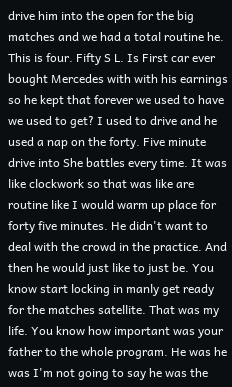drive him into the open for the big matches and we had a total routine he. This is four. Fifty S L. Is First car ever bought Mercedes with with his earnings so he kept that forever we used to have we used to get? I used to drive and he used a nap on the forty. Five minute drive into She battles every time. It was like clockwork so that was like are routine like I would warm up place for forty five minutes. He didn't want to deal with the crowd in the practice. And then he would just like to just be. You know start locking in manly get ready for the matches satellite. That was my life. You know how important was your father to the whole program. He was he was I'm not going to say he was the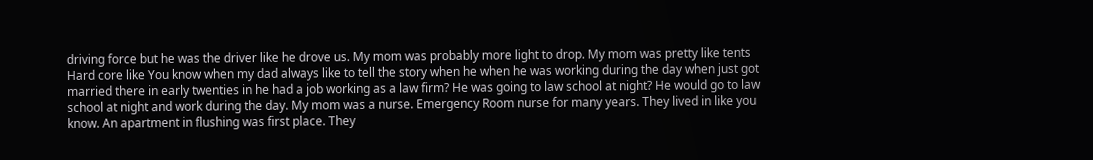driving force but he was the driver like he drove us. My mom was probably more light to drop. My mom was pretty like tents Hard core like You know when my dad always like to tell the story when he when he was working during the day when just got married there in early twenties in he had a job working as a law firm? He was going to law school at night? He would go to law school at night and work during the day. My mom was a nurse. Emergency Room nurse for many years. They lived in like you know. An apartment in flushing was first place. They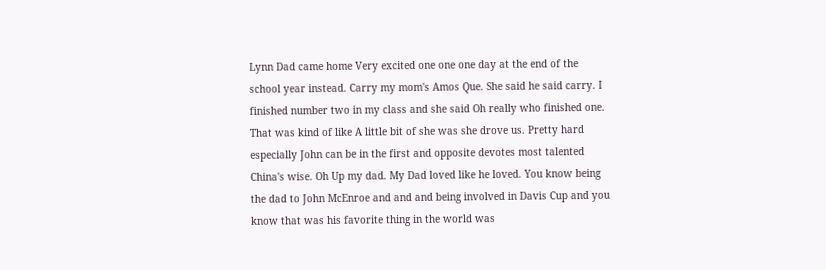Lynn Dad came home Very excited one one one day at the end of the school year instead. Carry my mom's Amos Que. She said he said carry. I finished number two in my class and she said Oh really who finished one. That was kind of like A little bit of she was she drove us. Pretty hard especially John can be in the first and opposite devotes most talented China's wise. Oh Up my dad. My Dad loved like he loved. You know being the dad to John McEnroe and and and being involved in Davis Cup and you know that was his favorite thing in the world was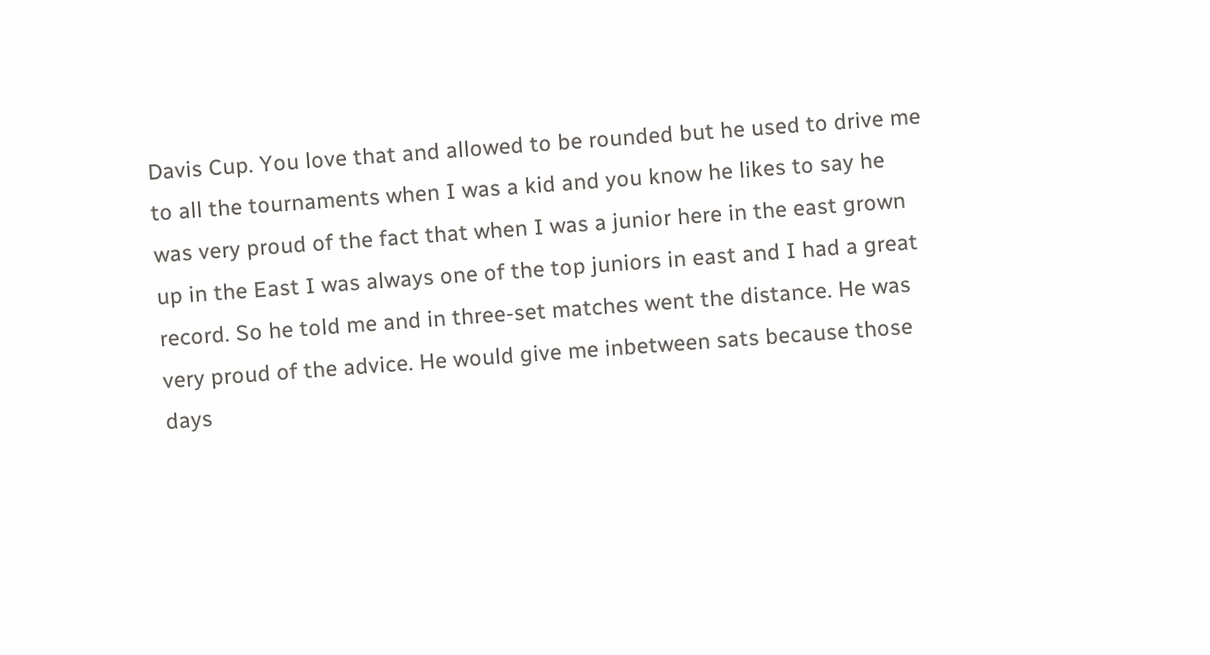Davis Cup. You love that and allowed to be rounded but he used to drive me to all the tournaments when I was a kid and you know he likes to say he was very proud of the fact that when I was a junior here in the east grown up in the East I was always one of the top juniors in east and I had a great record. So he told me and in three-set matches went the distance. He was very proud of the advice. He would give me inbetween sats because those days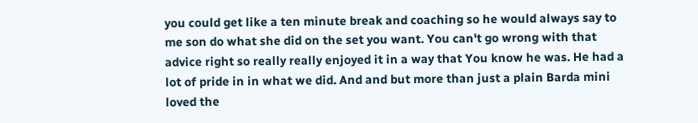you could get like a ten minute break and coaching so he would always say to me son do what she did on the set you want. You can't go wrong with that advice right so really really enjoyed it in a way that You know he was. He had a lot of pride in in what we did. And and but more than just a plain Barda mini loved the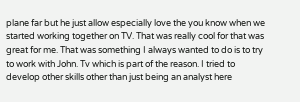plane far but he just allow especially love the you know when we started working together on TV. That was really cool for that was great for me. That was something I always wanted to do is to try to work with John. Tv which is part of the reason. I tried to develop other skills other than just being an analyst here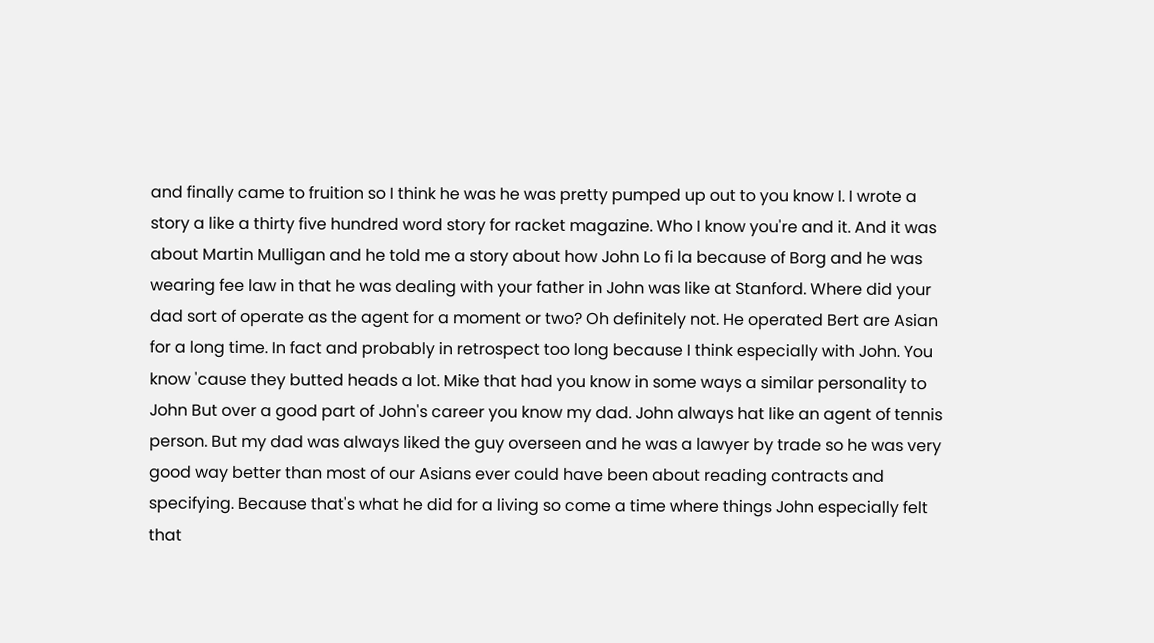and finally came to fruition so I think he was he was pretty pumped up out to you know I. I wrote a story a like a thirty five hundred word story for racket magazine. Who I know you're and it. And it was about Martin Mulligan and he told me a story about how John Lo fi la because of Borg and he was wearing fee law in that he was dealing with your father in John was like at Stanford. Where did your dad sort of operate as the agent for a moment or two? Oh definitely not. He operated Bert are Asian for a long time. In fact and probably in retrospect too long because I think especially with John. You know 'cause they butted heads a lot. Mike that had you know in some ways a similar personality to John But over a good part of John's career you know my dad. John always hat like an agent of tennis person. But my dad was always liked the guy overseen and he was a lawyer by trade so he was very good way better than most of our Asians ever could have been about reading contracts and specifying. Because that's what he did for a living so come a time where things John especially felt that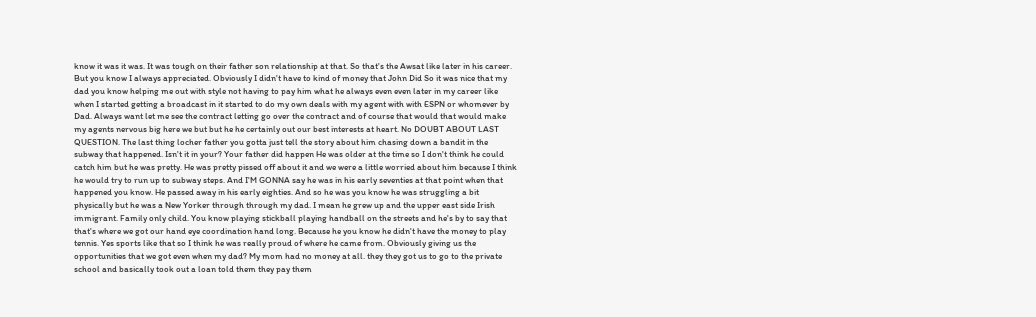know it was it was. It was tough on their father son relationship at that. So that's the Awsat like later in his career. But you know I always appreciated. Obviously I didn't have to kind of money that John Did So it was nice that my dad you know helping me out with style not having to pay him what he always even even later in my career like when I started getting a broadcast in it started to do my own deals with my agent with with ESPN or whomever by Dad. Always want let me see the contract letting go over the contract and of course that would that would make my agents nervous big here we but but he he certainly out our best interests at heart. No DOUBT ABOUT LAST QUESTION. The last thing locher father you gotta just tell the story about him chasing down a bandit in the subway that happened. Isn't it in your? Your father did happen He was older at the time so I don't think he could catch him but he was pretty. He was pretty pissed off about it and we were a little worried about him because I think he would try to run up to subway steps. And I'M GONNA say he was in his early seventies at that point when that happened you know. He passed away in his early eighties. And so he was you know he was struggling a bit physically but he was a New Yorker through through my dad. I mean he grew up and the upper east side Irish immigrant. Family only child. You know playing stickball playing handball on the streets and he's by to say that that's where we got our hand eye coordination hand long. Because he you know he didn't have the money to play tennis. Yes sports like that so I think he was really proud of where he came from. Obviously giving us the opportunities that we got even when my dad? My mom had no money at all. they they got us to go to the private school and basically took out a loan told them they pay them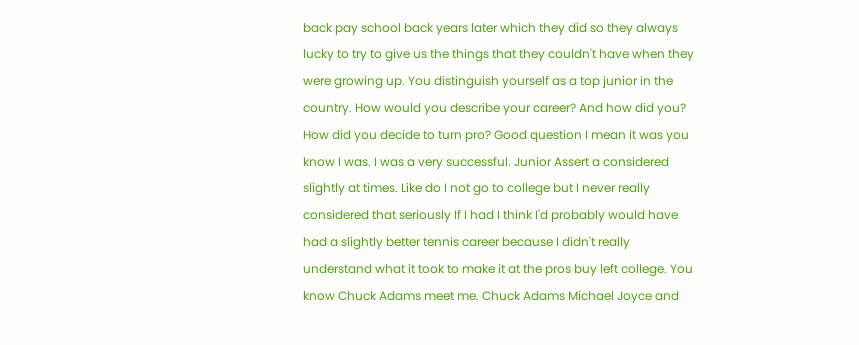back pay school back years later which they did so they always lucky to try to give us the things that they couldn't have when they were growing up. You distinguish yourself as a top junior in the country. How would you describe your career? And how did you? How did you decide to turn pro? Good question I mean it was you know I was. I was a very successful. Junior Assert a considered slightly at times. Like do I not go to college but I never really considered that seriously If I had I think I'd probably would have had a slightly better tennis career because I didn't really understand what it took to make it at the pros buy left college. You know Chuck Adams meet me. Chuck Adams Michael Joyce and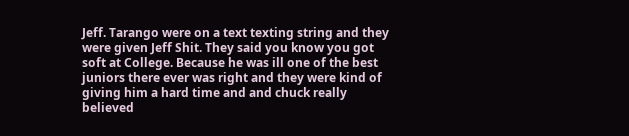Jeff. Tarango were on a text texting string and they were given Jeff Shit. They said you know you got soft at College. Because he was ill one of the best juniors there ever was right and they were kind of giving him a hard time and and chuck really believed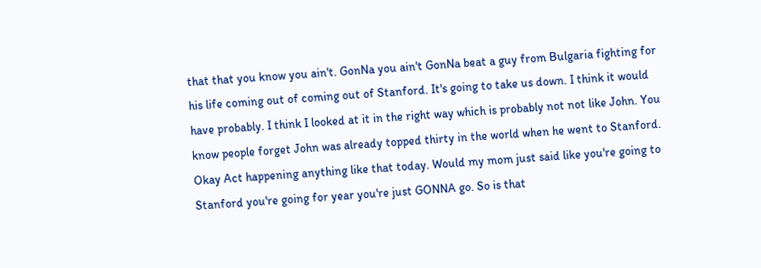that that you know you ain't. GonNa you ain't GonNa beat a guy from Bulgaria fighting for his life coming out of coming out of Stanford. It's going to take us down. I think it would have probably. I think I looked at it in the right way which is probably not not like John. You know people forget John was already topped thirty in the world when he went to Stanford. Okay Act happening anything like that today. Would my mom just said like you're going to Stanford you're going for year you're just GONNA go. So is that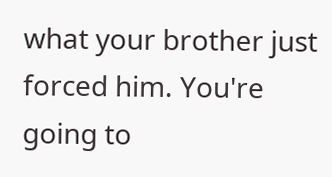what your brother just forced him. You're going to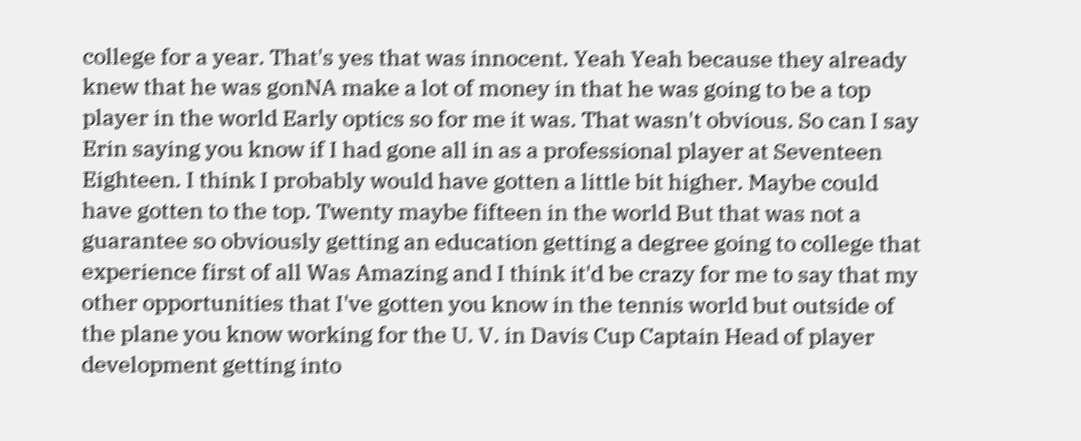college for a year. That's yes that was innocent. Yeah Yeah because they already knew that he was gonNA make a lot of money in that he was going to be a top player in the world Early optics so for me it was. That wasn't obvious. So can I say Erin saying you know if I had gone all in as a professional player at Seventeen Eighteen. I think I probably would have gotten a little bit higher. Maybe could have gotten to the top. Twenty maybe fifteen in the world But that was not a guarantee so obviously getting an education getting a degree going to college that experience first of all Was Amazing and I think it'd be crazy for me to say that my other opportunities that I've gotten you know in the tennis world but outside of the plane you know working for the U. V. in Davis Cup Captain Head of player development getting into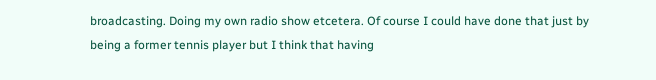broadcasting. Doing my own radio show etcetera. Of course I could have done that just by being a former tennis player but I think that having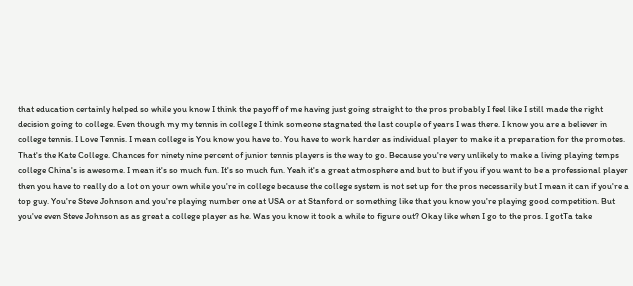that education certainly helped so while you know I think the payoff of me having just going straight to the pros probably I feel like I still made the right decision going to college. Even though my my tennis in college I think someone stagnated the last couple of years I was there. I know you are a believer in college tennis. I Love Tennis. I mean college is You know you have to. You have to work harder as individual player to make it a preparation for the promotes. That's the Kate College. Chances for ninety nine percent of junior tennis players is the way to go. Because you're very unlikely to make a living playing temps college China's is awesome. I mean it's so much fun. It's so much fun. Yeah it's a great atmosphere and but to but if you if you want to be a professional player then you have to really do a lot on your own while you're in college because the college system is not set up for the pros necessarily but I mean it can if you're a top guy. You're Steve Johnson and you're playing number one at USA or at Stanford or something like that you know you're playing good competition. But you've even Steve Johnson as as great a college player as he. Was you know it took a while to figure out? Okay like when I go to the pros. I gotTa take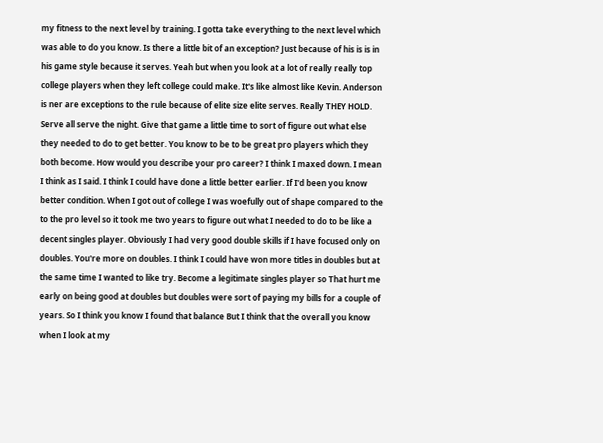my fitness to the next level by training. I gotta take everything to the next level which was able to do you know. Is there a little bit of an exception? Just because of his is is in his game style because it serves. Yeah but when you look at a lot of really really top college players when they left college could make. It's like almost like Kevin. Anderson is ner are exceptions to the rule because of elite size elite serves. Really THEY HOLD. Serve all serve the night. Give that game a little time to sort of figure out what else they needed to do to get better. You know to be to be great pro players which they both become. How would you describe your pro career? I think I maxed down. I mean I think as I said. I think I could have done a little better earlier. If I'd been you know better condition. When I got out of college I was woefully out of shape compared to the to the pro level so it took me two years to figure out what I needed to do to be like a decent singles player. Obviously I had very good double skills if I have focused only on doubles. You're more on doubles. I think I could have won more titles in doubles but at the same time I wanted to like try. Become a legitimate singles player so That hurt me early on being good at doubles but doubles were sort of paying my bills for a couple of years. So I think you know I found that balance But I think that the overall you know when I look at my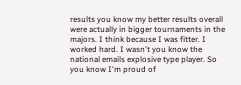results you know my better results overall were actually in bigger tournaments in the majors. I think because I was fitter. I worked hard. I wasn't you know the national emails explosive type player. So you know I'm proud of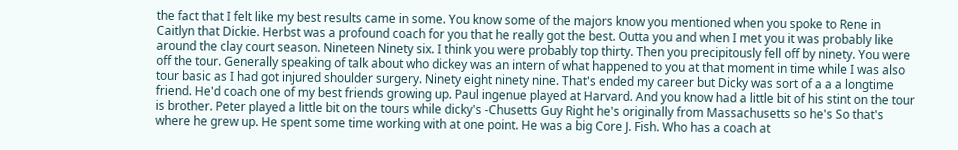the fact that I felt like my best results came in some. You know some of the majors know you mentioned when you spoke to Rene in Caitlyn that Dickie. Herbst was a profound coach for you that he really got the best. Outta you and when I met you it was probably like around the clay court season. Nineteen Ninety six. I think you were probably top thirty. Then you precipitously fell off by ninety. You were off the tour. Generally speaking of talk about who dickey was an intern of what happened to you at that moment in time while I was also tour basic as I had got injured shoulder surgery. Ninety eight ninety nine. That's ended my career but Dicky was sort of a a a longtime friend. He'd coach one of my best friends growing up. Paul ingenue played at Harvard. And you know had a little bit of his stint on the tour is brother. Peter played a little bit on the tours while dicky's -Chusetts Guy Right he's originally from Massachusetts so he's So that's where he grew up. He spent some time working with at one point. He was a big Core J. Fish. Who has a coach at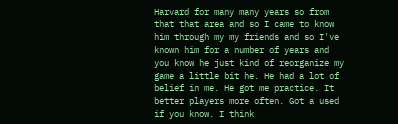Harvard for many many years so from that that area and so I came to know him through my my friends and so I've known him for a number of years and you know he just kind of reorganize my game a little bit he. He had a lot of belief in me. He got me practice. It better players more often. Got a used if you know. I think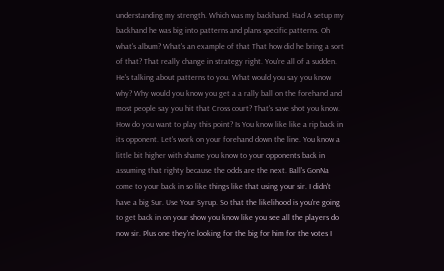understanding my strength. Which was my backhand. Had A setup my backhand he was big into patterns and plans specific patterns. Oh what's album? What's an example of that That how did he bring a sort of that? That really change in strategy right. You're all of a sudden. He's talking about patterns to you. What would you say you know why? Why would you know you get a a rally ball on the forehand and most people say you hit that Cross court? That's save shot you know. How do you want to play this point? Is You know like like a rip back in its opponent. Let's work on your forehand down the line. You know a little bit higher with shame you know to your opponents back in assuming that righty because the odds are the next. Ball's GonNa come to your back in so like things like that using your sir. I didn't have a big Sur. Use Your Syrup. So that the likelihood is you're going to get back in on your show you know like you see all the players do now sir. Plus one they're looking for the big for him for the votes I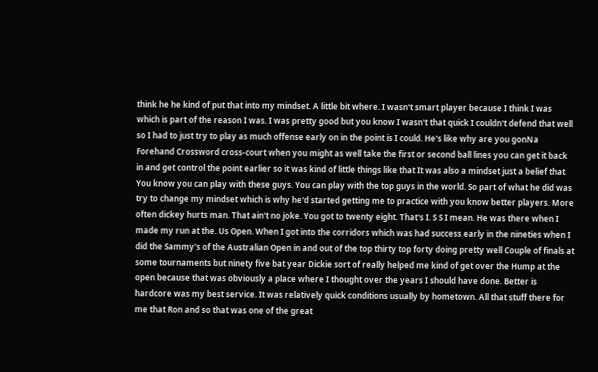think he he kind of put that into my mindset. A little bit where. I wasn't smart player because I think I was which is part of the reason I was. I was pretty good but you know I wasn't that quick I couldn't defend that well so I had to just try to play as much offense early on in the point is I could. He's like why are you gonNa Forehand Crossword cross-court when you might as well take the first or second ball lines you can get it back in and get control the point earlier so it was kind of little things like that It was also a mindset just a belief that You know you can play with these guys. You can play with the top guys in the world. So part of what he did was try to change my mindset which is why he'd started getting me to practice with you know better players. More often dickey hurts man. That ain't no joke. You got to twenty eight. That's I. S S I mean. He was there when I made my run at the. Us Open. When I got into the corridors which was had success early in the nineties when I did the Sammy's of the Australian Open in and out of the top thirty top forty doing pretty well Couple of finals at some tournaments but ninety five bat year Dickie sort of really helped me kind of get over the Hump at the open because that was obviously a place where I thought over the years I should have done. Better is hardcore was my best service. It was relatively quick conditions usually by hometown. All that stuff there for me that Ron and so that was one of the great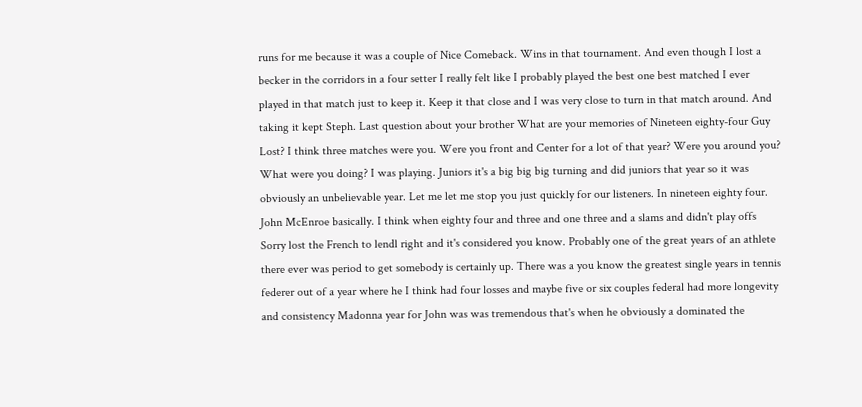runs for me because it was a couple of Nice Comeback. Wins in that tournament. And even though I lost a becker in the corridors in a four setter I really felt like I probably played the best one best matched I ever played in that match just to keep it. Keep it that close and I was very close to turn in that match around. And taking it kept Steph. Last question about your brother What are your memories of Nineteen eighty-four Guy Lost? I think three matches were you. Were you front and Center for a lot of that year? Were you around you? What were you doing? I was playing. Juniors it's a big big big turning and did juniors that year so it was obviously an unbelievable year. Let me let me stop you just quickly for our listeners. In nineteen eighty four. John McEnroe basically. I think when eighty four and three and one three and a slams and didn't play offs Sorry lost the French to lendl right and it's considered you know. Probably one of the great years of an athlete there ever was period to get somebody is certainly up. There was a you know the greatest single years in tennis federer out of a year where he I think had four losses and maybe five or six couples federal had more longevity and consistency Madonna year for John was was tremendous that's when he obviously a dominated the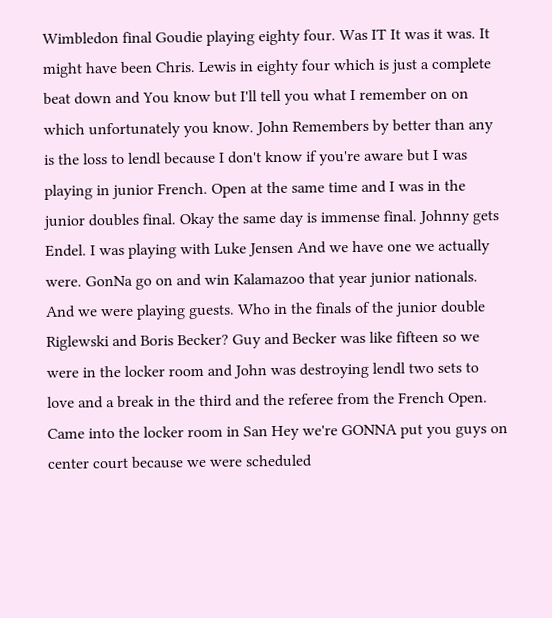Wimbledon final Goudie playing eighty four. Was IT It was it was. It might have been Chris. Lewis in eighty four which is just a complete beat down and You know but I'll tell you what I remember on on which unfortunately you know. John Remembers by better than any is the loss to lendl because I don't know if you're aware but I was playing in junior French. Open at the same time and I was in the junior doubles final. Okay the same day is immense final. Johnny gets Endel. I was playing with Luke Jensen And we have one we actually were. GonNa go on and win Kalamazoo that year junior nationals. And we were playing guests. Who in the finals of the junior double Riglewski and Boris Becker? Guy and Becker was like fifteen so we were in the locker room and John was destroying lendl two sets to love and a break in the third and the referee from the French Open. Came into the locker room in San Hey we're GONNA put you guys on center court because we were scheduled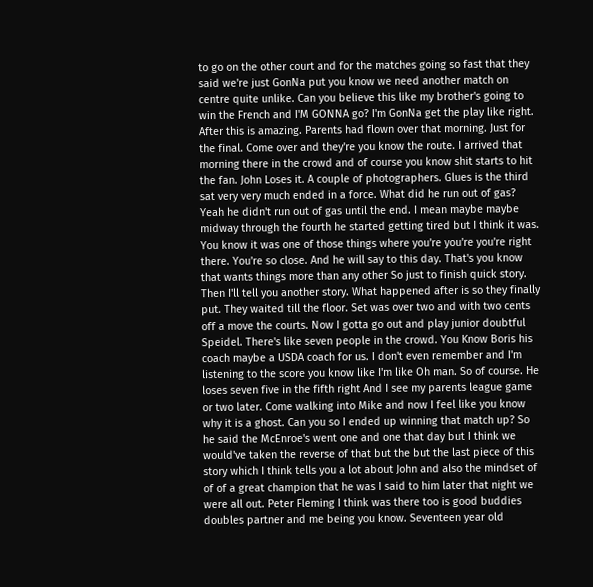to go on the other court and for the matches going so fast that they said we're just GonNa put you know we need another match on centre quite unlike. Can you believe this like my brother's going to win the French and I'M GONNA go? I'm GonNa get the play like right. After this is amazing. Parents had flown over that morning. Just for the final. Come over and they're you know the route. I arrived that morning there in the crowd and of course you know shit starts to hit the fan. John Loses it. A couple of photographers. Glues is the third sat very very much ended in a force. What did he run out of gas? Yeah he didn't run out of gas until the end. I mean maybe maybe midway through the fourth he started getting tired but I think it was. You know it was one of those things where you're you're you're right there. You're so close. And he will say to this day. That's you know that wants things more than any other So just to finish quick story. Then I'll tell you another story. What happened after is so they finally put. They waited till the floor. Set was over two and with two cents off a move the courts. Now I gotta go out and play junior doubtful Speidel. There's like seven people in the crowd. You Know Boris his coach maybe a USDA coach for us. I don't even remember and I'm listening to the score you know like I'm like Oh man. So of course. He loses seven five in the fifth right And I see my parents league game or two later. Come walking into Mike and now I feel like you know why it is a ghost. Can you so I ended up winning that match up? So he said the McEnroe's went one and one that day but I think we would've taken the reverse of that but the but the last piece of this story which I think tells you a lot about John and also the mindset of of of a great champion that he was I said to him later that night we were all out. Peter Fleming I think was there too is good buddies doubles partner and me being you know. Seventeen year old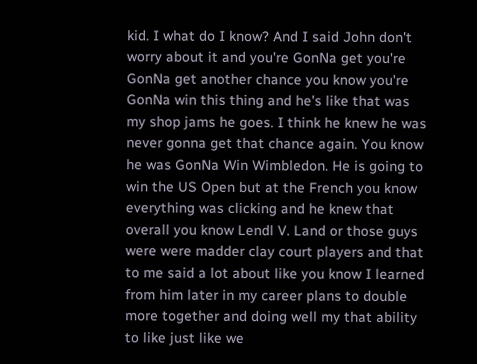kid. I what do I know? And I said John don't worry about it and you're GonNa get you're GonNa get another chance you know you're GonNa win this thing and he's like that was my shop jams he goes. I think he knew he was never gonna get that chance again. You know he was GonNa Win Wimbledon. He is going to win the US Open but at the French you know everything was clicking and he knew that overall you know Lendl V. Land or those guys were were madder clay court players and that to me said a lot about like you know I learned from him later in my career plans to double more together and doing well my that ability to like just like we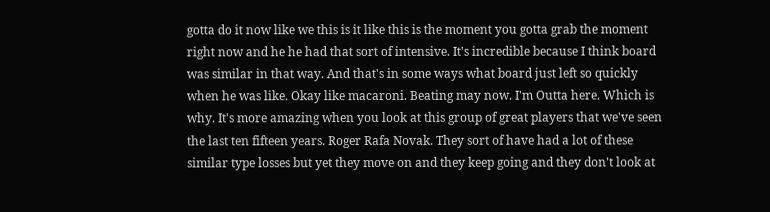gotta do it now like we this is it like this is the moment you gotta grab the moment right now and he he had that sort of intensive. It's incredible because I think board was similar in that way. And that's in some ways what board just left so quickly when he was like. Okay like macaroni. Beating may now. I'm Outta here. Which is why. It's more amazing when you look at this group of great players that we've seen the last ten fifteen years. Roger Rafa Novak. They sort of have had a lot of these similar type losses but yet they move on and they keep going and they don't look at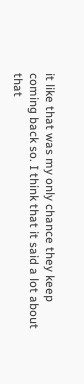it like that was my only chance they keep coming back so. I think that it said a lot about that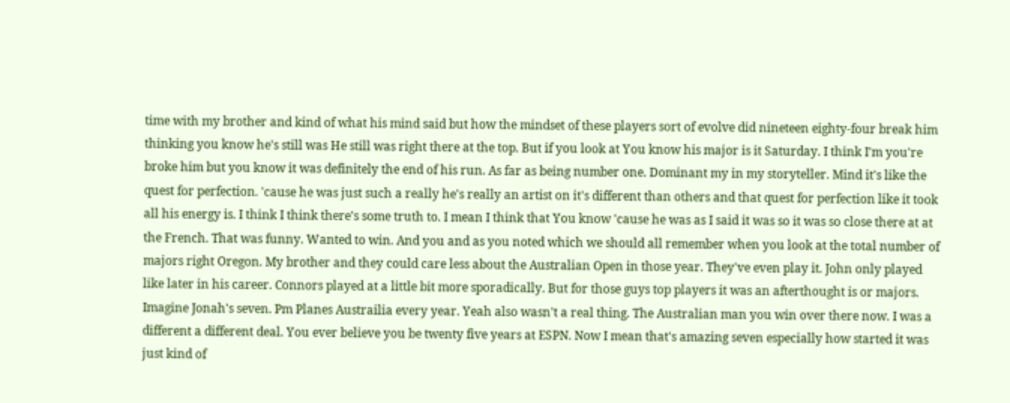time with my brother and kind of what his mind said but how the mindset of these players sort of evolve did nineteen eighty-four break him thinking you know he's still was He still was right there at the top. But if you look at You know his major is it Saturday. I think I'm you're broke him but you know it was definitely the end of his run. As far as being number one. Dominant my in my storyteller. Mind it's like the quest for perfection. 'cause he was just such a really he's really an artist on it's different than others and that quest for perfection like it took all his energy is. I think I think there's some truth to. I mean I think that You know 'cause he was as I said it was so it was so close there at at the French. That was funny. Wanted to win. And you and as you noted which we should all remember when you look at the total number of majors right Oregon. My brother and they could care less about the Australian Open in those year. They've even play it. John only played like later in his career. Connors played at a little bit more sporadically. But for those guys top players it was an afterthought is or majors. Imagine Jonah's seven. Pm Planes Austrailia every year. Yeah also wasn't a real thing. The Australian man you win over there now. I was a different a different deal. You ever believe you be twenty five years at ESPN. Now I mean that's amazing seven especially how started it was just kind of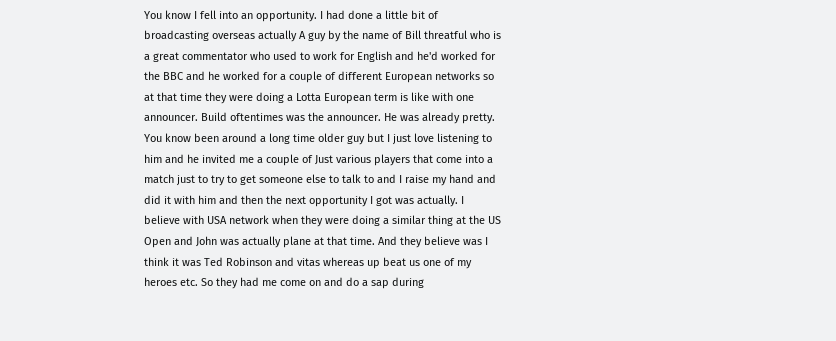You know I fell into an opportunity. I had done a little bit of broadcasting overseas actually A guy by the name of Bill threatful who is a great commentator who used to work for English and he'd worked for the BBC and he worked for a couple of different European networks so at that time they were doing a Lotta European term is like with one announcer. Build oftentimes was the announcer. He was already pretty. You know been around a long time older guy but I just love listening to him and he invited me a couple of Just various players that come into a match just to try to get someone else to talk to and I raise my hand and did it with him and then the next opportunity I got was actually. I believe with USA network when they were doing a similar thing at the US Open and John was actually plane at that time. And they believe was I think it was Ted Robinson and vitas whereas up beat us one of my heroes etc. So they had me come on and do a sap during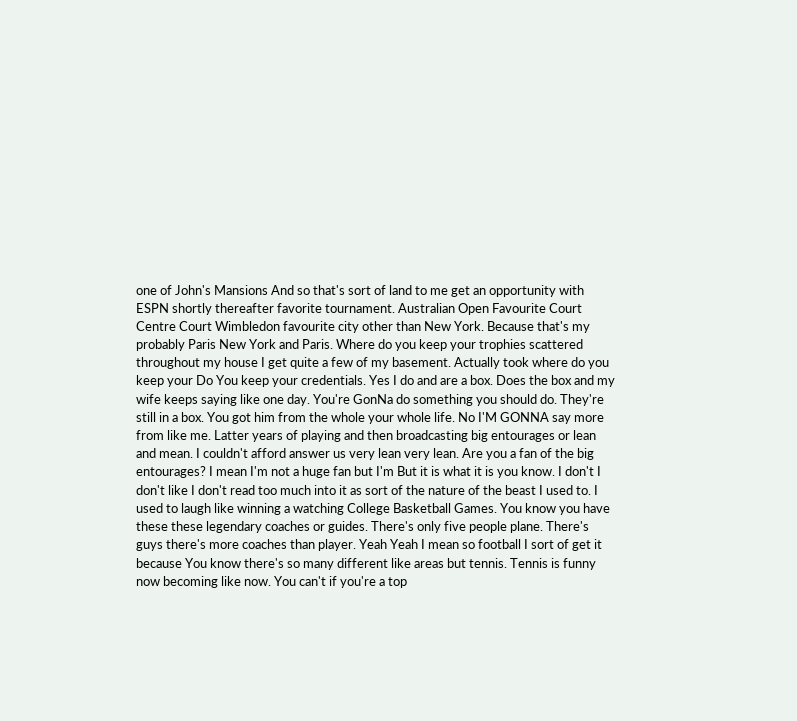one of John's Mansions And so that's sort of land to me get an opportunity with ESPN shortly thereafter favorite tournament. Australian Open Favourite Court Centre Court Wimbledon favourite city other than New York. Because that's my probably Paris New York and Paris. Where do you keep your trophies scattered throughout my house I get quite a few of my basement. Actually took where do you keep your Do You keep your credentials. Yes I do and are a box. Does the box and my wife keeps saying like one day. You're GonNa do something you should do. They're still in a box. You got him from the whole your whole life. No I'M GONNA say more from like me. Latter years of playing and then broadcasting big entourages or lean and mean. I couldn't afford answer us very lean very lean. Are you a fan of the big entourages? I mean I'm not a huge fan but I'm But it is what it is you know. I don't I don't like I don't read too much into it as sort of the nature of the beast I used to. I used to laugh like winning a watching College Basketball Games. You know you have these these legendary coaches or guides. There's only five people plane. There's guys there's more coaches than player. Yeah Yeah I mean so football I sort of get it because You know there's so many different like areas but tennis. Tennis is funny now becoming like now. You can't if you're a top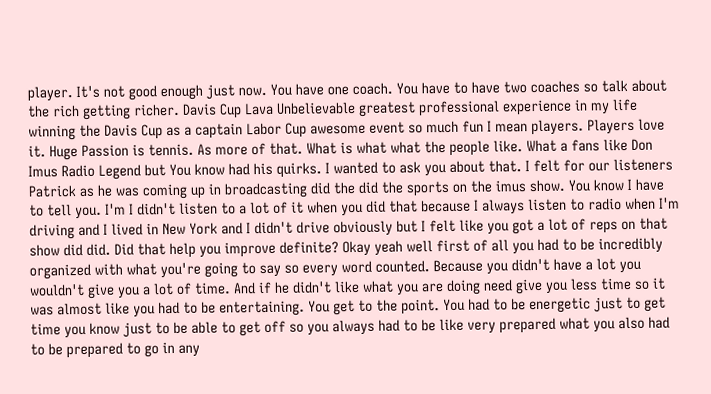player. It's not good enough just now. You have one coach. You have to have two coaches so talk about the rich getting richer. Davis Cup Lava Unbelievable greatest professional experience in my life winning the Davis Cup as a captain Labor Cup awesome event so much fun I mean players. Players love it. Huge Passion is tennis. As more of that. What is what what the people like. What a fans like Don Imus Radio Legend but You know had his quirks. I wanted to ask you about that. I felt for our listeners Patrick as he was coming up in broadcasting did the did the sports on the imus show. You know I have to tell you. I'm I didn't listen to a lot of it when you did that because I always listen to radio when I'm driving and I lived in New York and I didn't drive obviously but I felt like you got a lot of reps on that show did did. Did that help you improve definite? Okay yeah well first of all you had to be incredibly organized with what you're going to say so every word counted. Because you didn't have a lot you wouldn't give you a lot of time. And if he didn't like what you are doing need give you less time so it was almost like you had to be entertaining. You get to the point. You had to be energetic just to get time you know just to be able to get off so you always had to be like very prepared what you also had to be prepared to go in any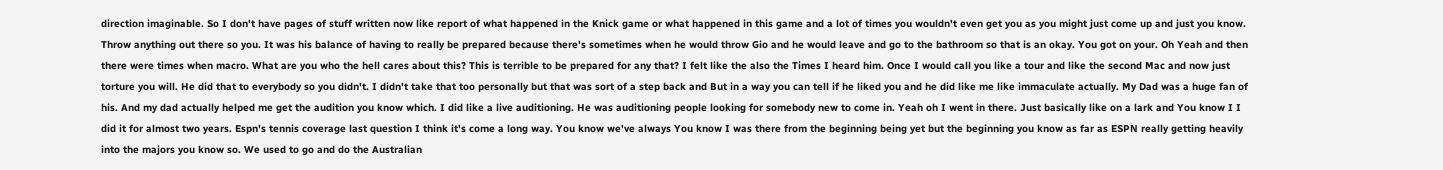direction imaginable. So I don't have pages of stuff written now like report of what happened in the Knick game or what happened in this game and a lot of times you wouldn't even get you as you might just come up and just you know. Throw anything out there so you. It was his balance of having to really be prepared because there's sometimes when he would throw Gio and he would leave and go to the bathroom so that is an okay. You got on your. Oh Yeah and then there were times when macro. What are you who the hell cares about this? This is terrible to be prepared for any that? I felt like the also the Times I heard him. Once I would call you like a tour and like the second Mac and now just torture you will. He did that to everybody so you didn't. I didn't take that too personally but that was sort of a step back and But in a way you can tell if he liked you and he did like me like immaculate actually. My Dad was a huge fan of his. And my dad actually helped me get the audition you know which. I did like a live auditioning. He was auditioning people looking for somebody new to come in. Yeah oh I went in there. Just basically like on a lark and You know I I did it for almost two years. Espn's tennis coverage last question I think it's come a long way. You know we've always You know I was there from the beginning being yet but the beginning you know as far as ESPN really getting heavily into the majors you know so. We used to go and do the Australian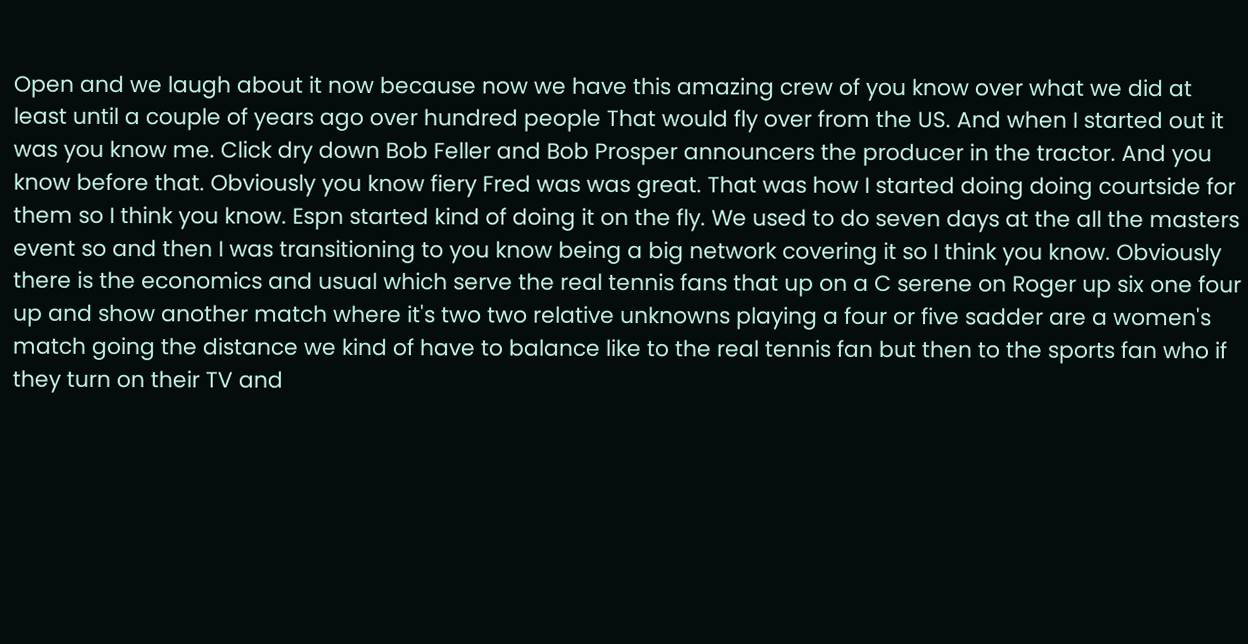Open and we laugh about it now because now we have this amazing crew of you know over what we did at least until a couple of years ago over hundred people That would fly over from the US. And when I started out it was you know me. Click dry down Bob Feller and Bob Prosper announcers the producer in the tractor. And you know before that. Obviously you know fiery Fred was was great. That was how I started doing doing courtside for them so I think you know. Espn started kind of doing it on the fly. We used to do seven days at the all the masters event so and then I was transitioning to you know being a big network covering it so I think you know. Obviously there is the economics and usual which serve the real tennis fans that up on a C serene on Roger up six one four up and show another match where it's two two relative unknowns playing a four or five sadder are a women's match going the distance we kind of have to balance like to the real tennis fan but then to the sports fan who if they turn on their TV and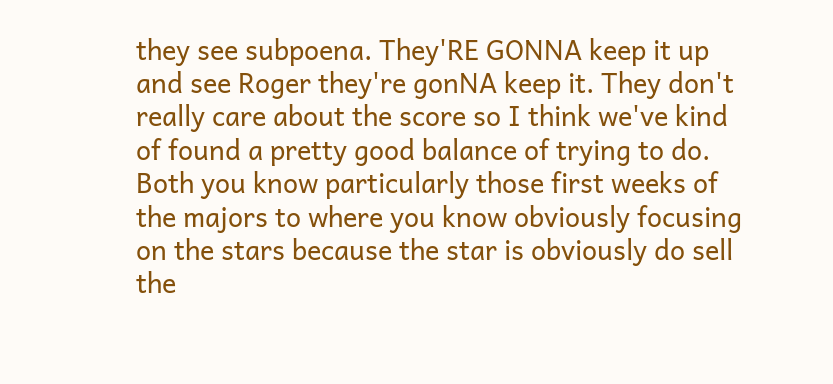they see subpoena. They'RE GONNA keep it up and see Roger they're gonNA keep it. They don't really care about the score so I think we've kind of found a pretty good balance of trying to do. Both you know particularly those first weeks of the majors to where you know obviously focusing on the stars because the star is obviously do sell the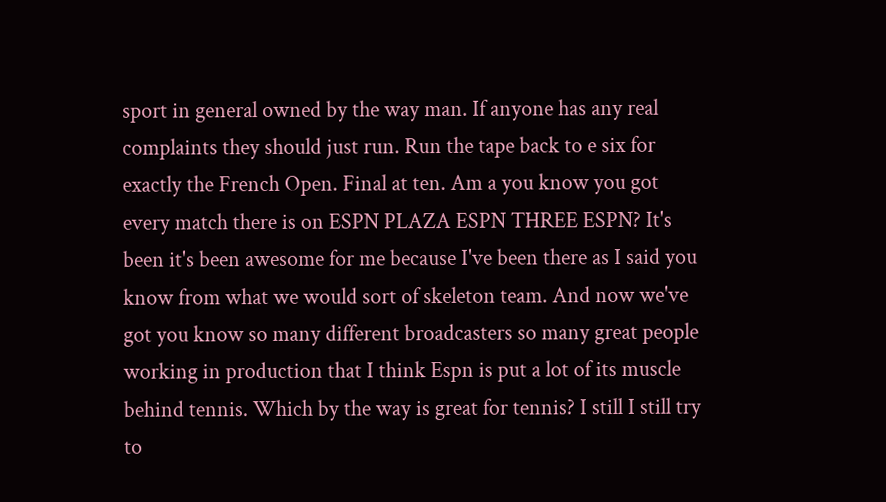sport in general owned by the way man. If anyone has any real complaints they should just run. Run the tape back to e six for exactly the French Open. Final at ten. Am a you know you got every match there is on ESPN PLAZA ESPN THREE ESPN? It's been it's been awesome for me because I've been there as I said you know from what we would sort of skeleton team. And now we've got you know so many different broadcasters so many great people working in production that I think Espn is put a lot of its muscle behind tennis. Which by the way is great for tennis? I still I still try to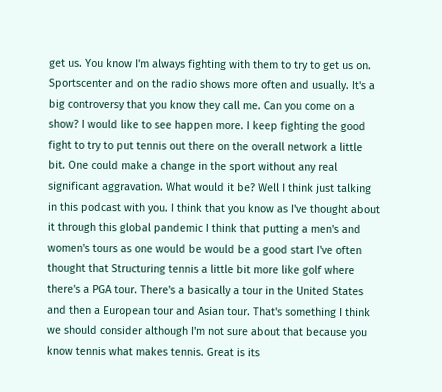get us. You know I'm always fighting with them to try to get us on. Sportscenter and on the radio shows more often and usually. It's a big controversy that you know they call me. Can you come on a show? I would like to see happen more. I keep fighting the good fight to try to put tennis out there on the overall network a little bit. One could make a change in the sport without any real significant aggravation. What would it be? Well I think just talking in this podcast with you. I think that you know as I've thought about it through this global pandemic I think that putting a men's and women's tours as one would be would be a good start I've often thought that Structuring tennis a little bit more like golf where there's a PGA tour. There's a basically a tour in the United States and then a European tour and Asian tour. That's something I think we should consider although I'm not sure about that because you know tennis what makes tennis. Great is its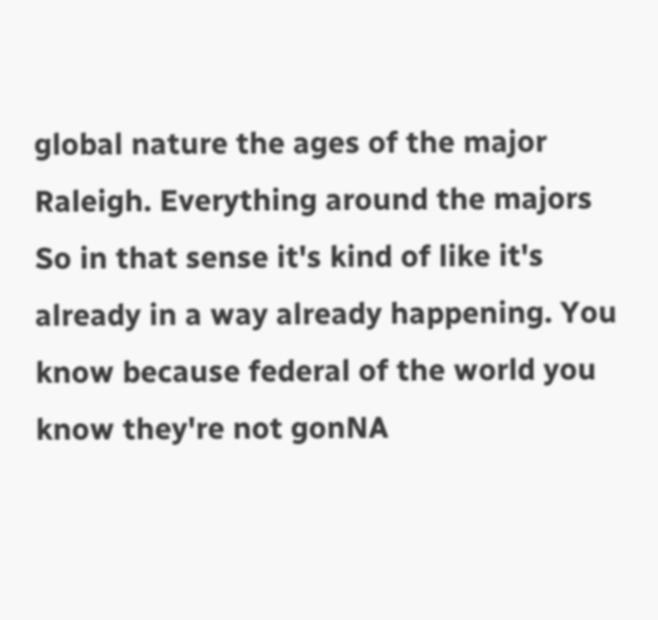global nature the ages of the major Raleigh. Everything around the majors So in that sense it's kind of like it's already in a way already happening. You know because federal of the world you know they're not gonNA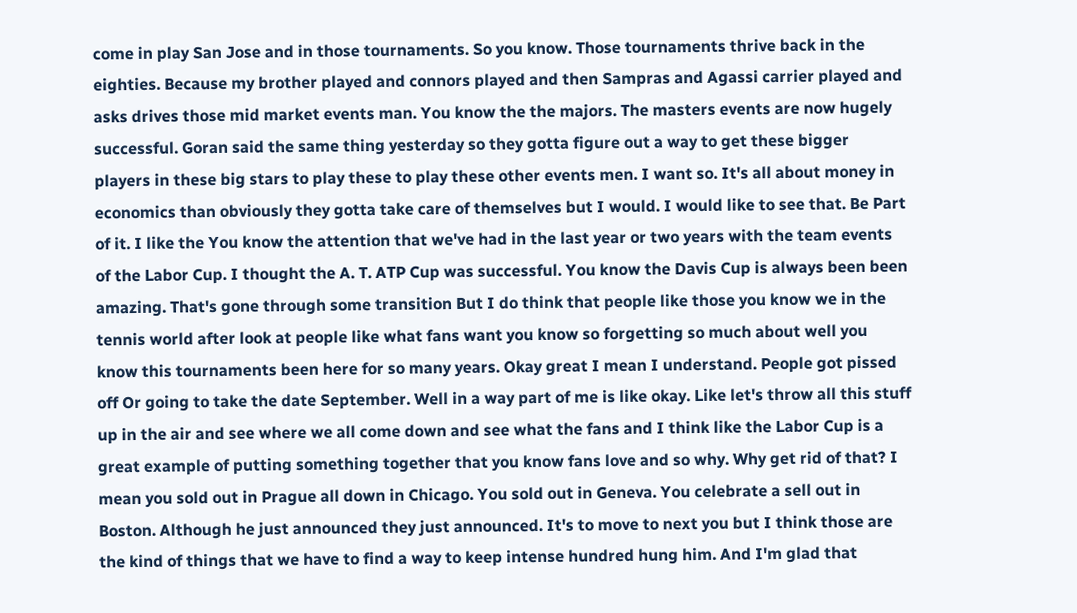come in play San Jose and in those tournaments. So you know. Those tournaments thrive back in the eighties. Because my brother played and connors played and then Sampras and Agassi carrier played and asks drives those mid market events man. You know the the majors. The masters events are now hugely successful. Goran said the same thing yesterday so they gotta figure out a way to get these bigger players in these big stars to play these to play these other events men. I want so. It's all about money in economics than obviously they gotta take care of themselves but I would. I would like to see that. Be Part of it. I like the You know the attention that we've had in the last year or two years with the team events of the Labor Cup. I thought the A. T. ATP Cup was successful. You know the Davis Cup is always been been amazing. That's gone through some transition But I do think that people like those you know we in the tennis world after look at people like what fans want you know so forgetting so much about well you know this tournaments been here for so many years. Okay great I mean I understand. People got pissed off Or going to take the date September. Well in a way part of me is like okay. Like let's throw all this stuff up in the air and see where we all come down and see what the fans and I think like the Labor Cup is a great example of putting something together that you know fans love and so why. Why get rid of that? I mean you sold out in Prague all down in Chicago. You sold out in Geneva. You celebrate a sell out in Boston. Although he just announced they just announced. It's to move to next you but I think those are the kind of things that we have to find a way to keep intense hundred hung him. And I'm glad that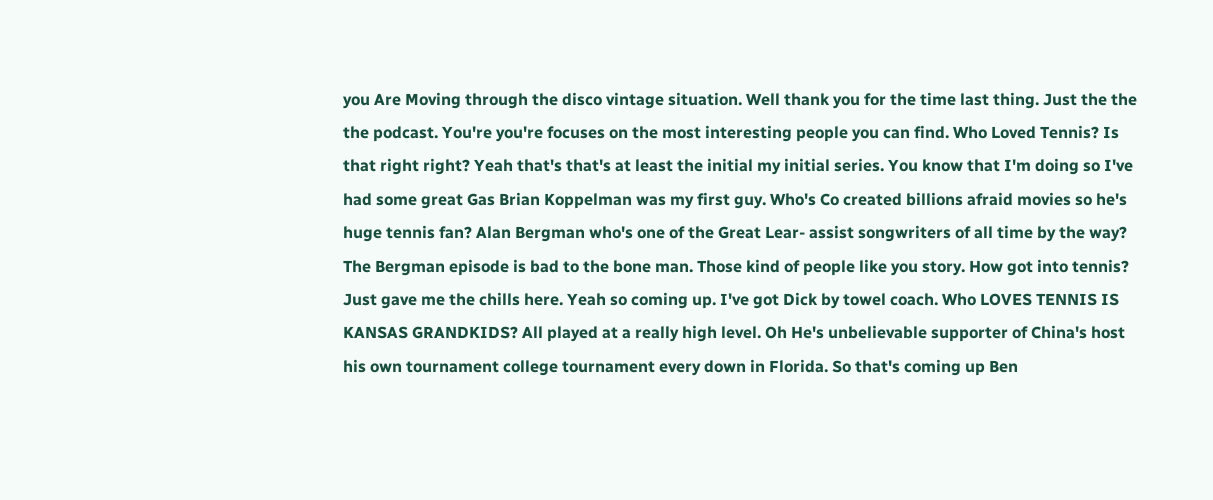you Are Moving through the disco vintage situation. Well thank you for the time last thing. Just the the the podcast. You're you're focuses on the most interesting people you can find. Who Loved Tennis? Is that right right? Yeah that's that's at least the initial my initial series. You know that I'm doing so I've had some great Gas Brian Koppelman was my first guy. Who's Co created billions afraid movies so he's huge tennis fan? Alan Bergman who's one of the Great Lear- assist songwriters of all time by the way? The Bergman episode is bad to the bone man. Those kind of people like you story. How got into tennis? Just gave me the chills here. Yeah so coming up. I've got Dick by towel coach. Who LOVES TENNIS IS KANSAS GRANDKIDS? All played at a really high level. Oh He's unbelievable supporter of China's host his own tournament college tournament every down in Florida. So that's coming up Ben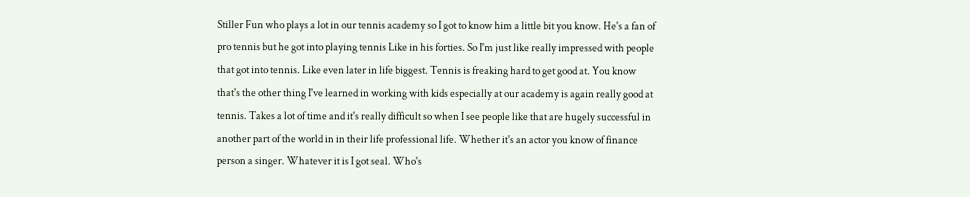Stiller Fun who plays a lot in our tennis academy so I got to know him a little bit you know. He's a fan of pro tennis but he got into playing tennis Like in his forties. So I'm just like really impressed with people that got into tennis. Like even later in life biggest. Tennis is freaking hard to get good at. You know that's the other thing I've learned in working with kids especially at our academy is again really good at tennis. Takes a lot of time and it's really difficult so when I see people like that are hugely successful in another part of the world in in their life professional life. Whether it's an actor you know of finance person a singer. Whatever it is I got seal. Who's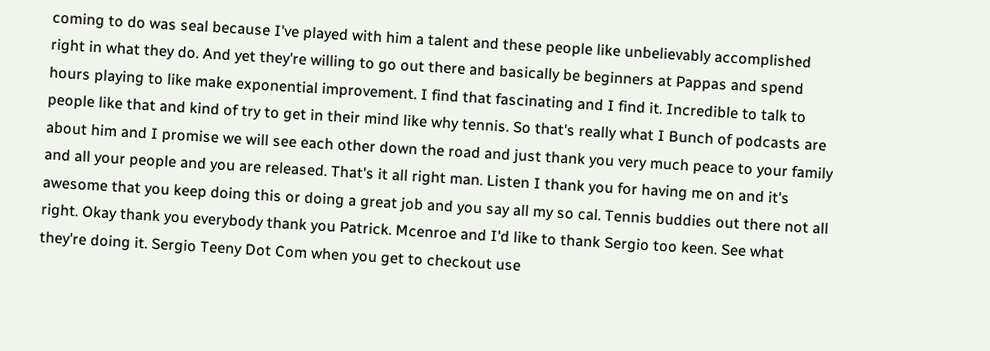coming to do was seal because I've played with him a talent and these people like unbelievably accomplished right in what they do. And yet they're willing to go out there and basically be beginners at Pappas and spend hours playing to like make exponential improvement. I find that fascinating and I find it. Incredible to talk to people like that and kind of try to get in their mind like why tennis. So that's really what I Bunch of podcasts are about him and I promise we will see each other down the road and just thank you very much peace to your family and all your people and you are released. That's it all right man. Listen I thank you for having me on and it's awesome that you keep doing this or doing a great job and you say all my so cal. Tennis buddies out there not all right. Okay thank you everybody thank you Patrick. Mcenroe and I'd like to thank Sergio too keen. See what they're doing it. Sergio Teeny Dot Com when you get to checkout use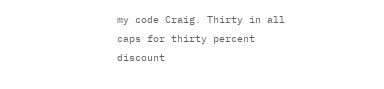my code Craig. Thirty in all caps for thirty percent discount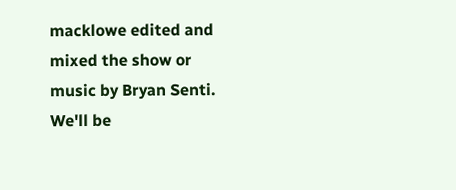macklowe edited and mixed the show or music by Bryan Senti. We'll be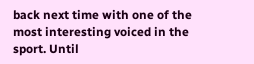back next time with one of the most interesting voiced in the sport. Until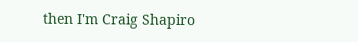then I'm Craig Shapiro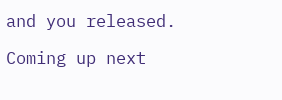and you released.

Coming up next